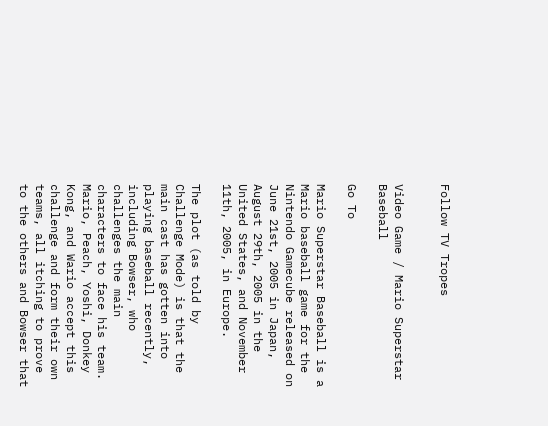Follow TV Tropes


Video Game / Mario Superstar Baseball

Go To

Mario Superstar Baseball is a Mario baseball game for the Nintendo Gamecube released on June 21st, 2005 in Japan, August 29th, 2005 in the United States, and November 11th, 2005, in Europe.

The plot (as told by Challenge Mode) is that the main cast has gotten into playing baseball recently, including Bowser, who challenges the main characters to face his team. Mario, Peach, Yoshi, Donkey Kong, and Wario accept this challenge and form their own teams, all itching to prove to the others and Bowser that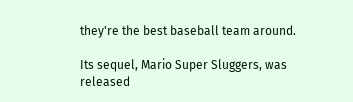they're the best baseball team around.

Its sequel, Mario Super Sluggers, was released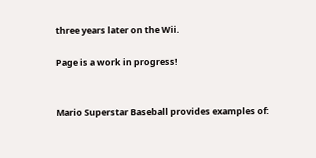three years later on the Wii.

Page is a work in progress!


Mario Superstar Baseball provides examples of: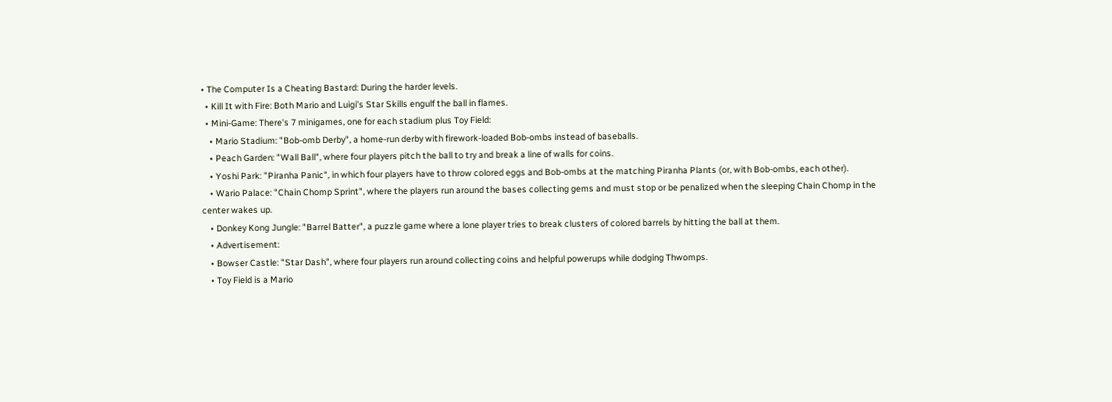• The Computer Is a Cheating Bastard: During the harder levels.
  • Kill It with Fire: Both Mario and Luigi's Star Skills engulf the ball in flames.
  • Mini-Game: There's 7 minigames, one for each stadium plus Toy Field:
    • Mario Stadium: "Bob-omb Derby", a home-run derby with firework-loaded Bob-ombs instead of baseballs.
    • Peach Garden: "Wall Ball", where four players pitch the ball to try and break a line of walls for coins.
    • Yoshi Park: "Piranha Panic", in which four players have to throw colored eggs and Bob-ombs at the matching Piranha Plants (or, with Bob-ombs, each other).
    • Wario Palace: "Chain Chomp Sprint", where the players run around the bases collecting gems and must stop or be penalized when the sleeping Chain Chomp in the center wakes up.
    • Donkey Kong Jungle: "Barrel Batter", a puzzle game where a lone player tries to break clusters of colored barrels by hitting the ball at them.
    • Advertisement:
    • Bowser Castle: "Star Dash", where four players run around collecting coins and helpful powerups while dodging Thwomps.
    • Toy Field is a Mario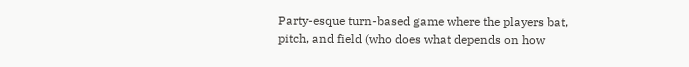Party-esque turn-based game where the players bat, pitch, and field (who does what depends on how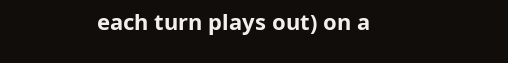each turn plays out) on a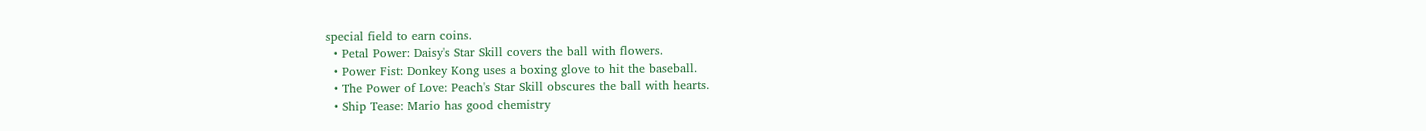special field to earn coins.
  • Petal Power: Daisy's Star Skill covers the ball with flowers.
  • Power Fist: Donkey Kong uses a boxing glove to hit the baseball.
  • The Power of Love: Peach's Star Skill obscures the ball with hearts.
  • Ship Tease: Mario has good chemistry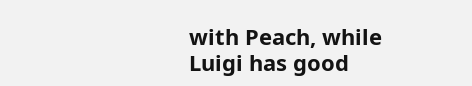with Peach, while Luigi has good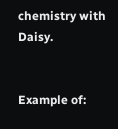chemistry with Daisy.


Example of: